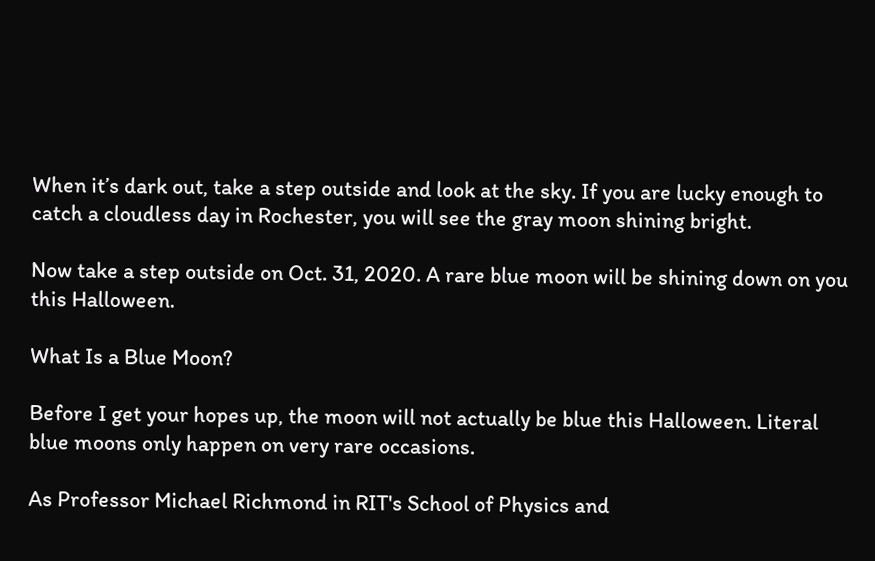When it’s dark out, take a step outside and look at the sky. If you are lucky enough to catch a cloudless day in Rochester, you will see the gray moon shining bright.

Now take a step outside on Oct. 31, 2020. A rare blue moon will be shining down on you this Halloween.

What Is a Blue Moon?

Before I get your hopes up, the moon will not actually be blue this Halloween. Literal blue moons only happen on very rare occasions.

As Professor Michael Richmond in RIT's School of Physics and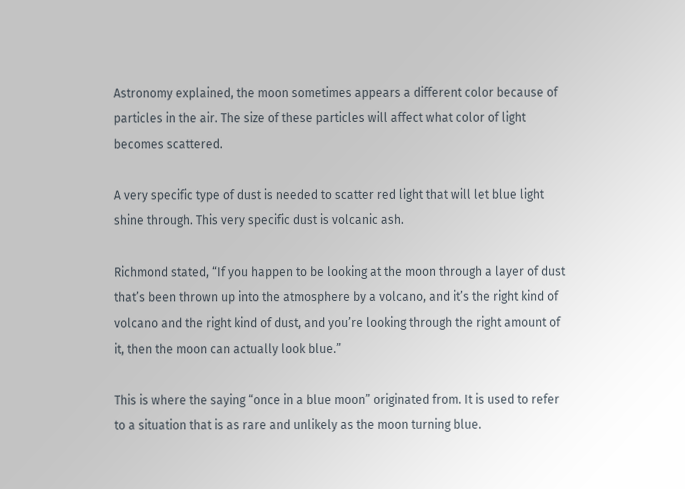Astronomy explained, the moon sometimes appears a different color because of particles in the air. The size of these particles will affect what color of light becomes scattered.

A very specific type of dust is needed to scatter red light that will let blue light shine through. This very specific dust is volcanic ash.

Richmond stated, “If you happen to be looking at the moon through a layer of dust that’s been thrown up into the atmosphere by a volcano, and it’s the right kind of volcano and the right kind of dust, and you’re looking through the right amount of it, then the moon can actually look blue.”

This is where the saying “once in a blue moon” originated from. It is used to refer to a situation that is as rare and unlikely as the moon turning blue.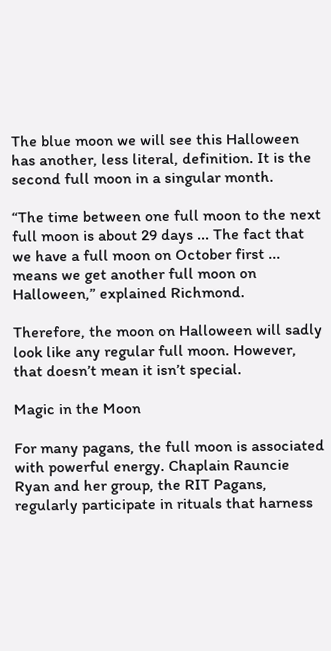The blue moon we will see this Halloween has another, less literal, definition. It is the second full moon in a singular month.

“The time between one full moon to the next full moon is about 29 days ... The fact that we have a full moon on October first ... means we get another full moon on Halloween,” explained Richmond.

Therefore, the moon on Halloween will sadly look like any regular full moon. However, that doesn’t mean it isn’t special.

Magic in the Moon

For many pagans, the full moon is associated with powerful energy. Chaplain Rauncie Ryan and her group, the RIT Pagans, regularly participate in rituals that harness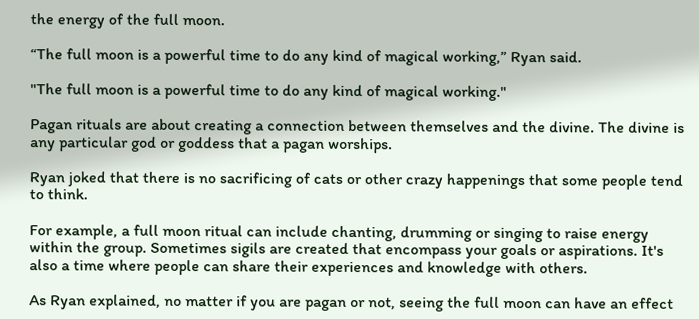the energy of the full moon.

“The full moon is a powerful time to do any kind of magical working,” Ryan said.

"The full moon is a powerful time to do any kind of magical working."

Pagan rituals are about creating a connection between themselves and the divine. The divine is any particular god or goddess that a pagan worships.

Ryan joked that there is no sacrificing of cats or other crazy happenings that some people tend to think.

For example, a full moon ritual can include chanting, drumming or singing to raise energy within the group. Sometimes sigils are created that encompass your goals or aspirations. It's also a time where people can share their experiences and knowledge with others.

As Ryan explained, no matter if you are pagan or not, seeing the full moon can have an effect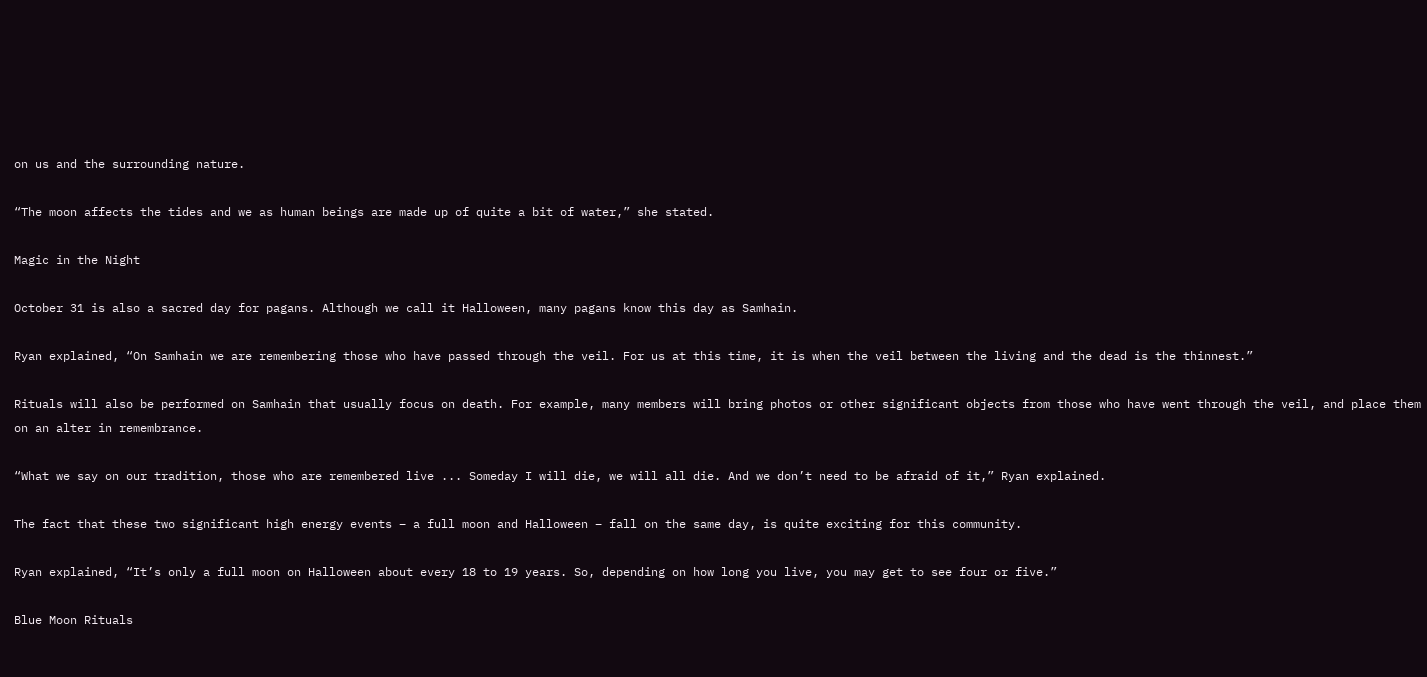on us and the surrounding nature.

“The moon affects the tides and we as human beings are made up of quite a bit of water,” she stated.

Magic in the Night

October 31 is also a sacred day for pagans. Although we call it Halloween, many pagans know this day as Samhain.

Ryan explained, “On Samhain we are remembering those who have passed through the veil. For us at this time, it is when the veil between the living and the dead is the thinnest.”

Rituals will also be performed on Samhain that usually focus on death. For example, many members will bring photos or other significant objects from those who have went through the veil, and place them on an alter in remembrance.

“What we say on our tradition, those who are remembered live ... Someday I will die, we will all die. And we don’t need to be afraid of it,” Ryan explained.

The fact that these two significant high energy events – a full moon and Halloween – fall on the same day, is quite exciting for this community.

Ryan explained, “It’s only a full moon on Halloween about every 18 to 19 years. So, depending on how long you live, you may get to see four or five.”

Blue Moon Rituals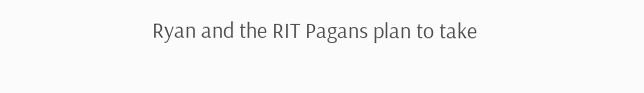Ryan and the RIT Pagans plan to take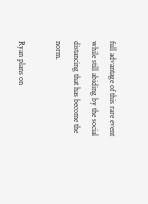full advantage of this rare event while still abiding by the social distancing that has become the norm.

Ryan plans on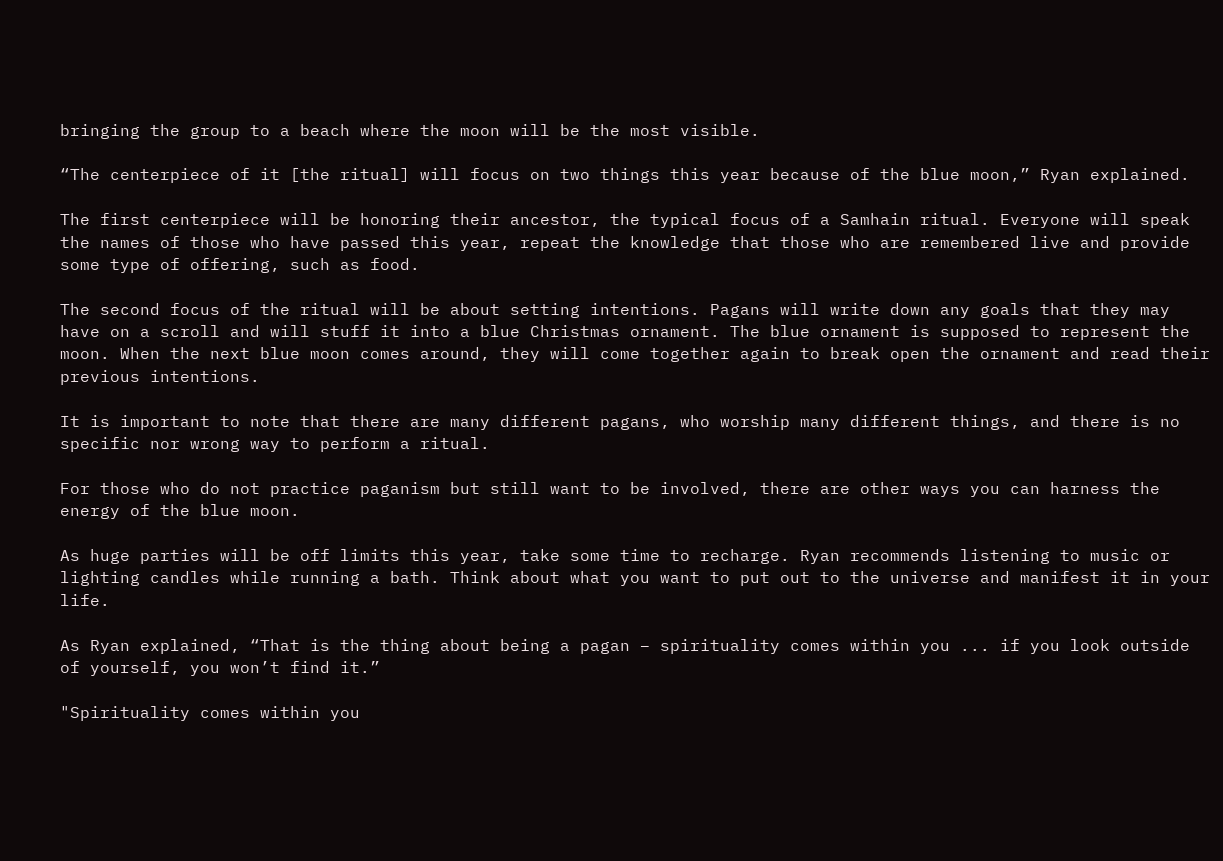bringing the group to a beach where the moon will be the most visible.

“The centerpiece of it [the ritual] will focus on two things this year because of the blue moon,” Ryan explained.

The first centerpiece will be honoring their ancestor, the typical focus of a Samhain ritual. Everyone will speak the names of those who have passed this year, repeat the knowledge that those who are remembered live and provide some type of offering, such as food.

The second focus of the ritual will be about setting intentions. Pagans will write down any goals that they may have on a scroll and will stuff it into a blue Christmas ornament. The blue ornament is supposed to represent the moon. When the next blue moon comes around, they will come together again to break open the ornament and read their previous intentions.

It is important to note that there are many different pagans, who worship many different things, and there is no specific nor wrong way to perform a ritual.

For those who do not practice paganism but still want to be involved, there are other ways you can harness the energy of the blue moon.

As huge parties will be off limits this year, take some time to recharge. Ryan recommends listening to music or lighting candles while running a bath. Think about what you want to put out to the universe and manifest it in your life.

As Ryan explained, “That is the thing about being a pagan – spirituality comes within you ... if you look outside of yourself, you won’t find it.”

"Spirituality comes within you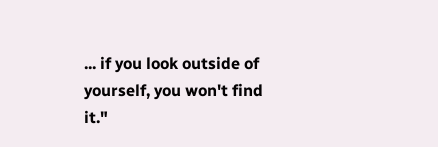... if you look outside of yourself, you won't find it."